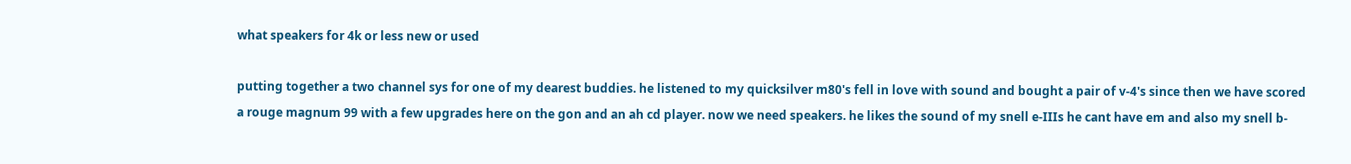what speakers for 4k or less new or used

putting together a two channel sys for one of my dearest buddies. he listened to my quicksilver m80's fell in love with sound and bought a pair of v-4's since then we have scored a rouge magnum 99 with a few upgrades here on the gon and an ah cd player. now we need speakers. he likes the sound of my snell e-IIIs he cant have em and also my snell b-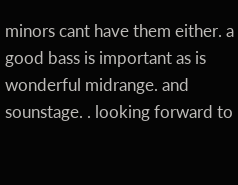minors cant have them either. a good bass is important as is wonderful midrange. and sounstage. . looking forward to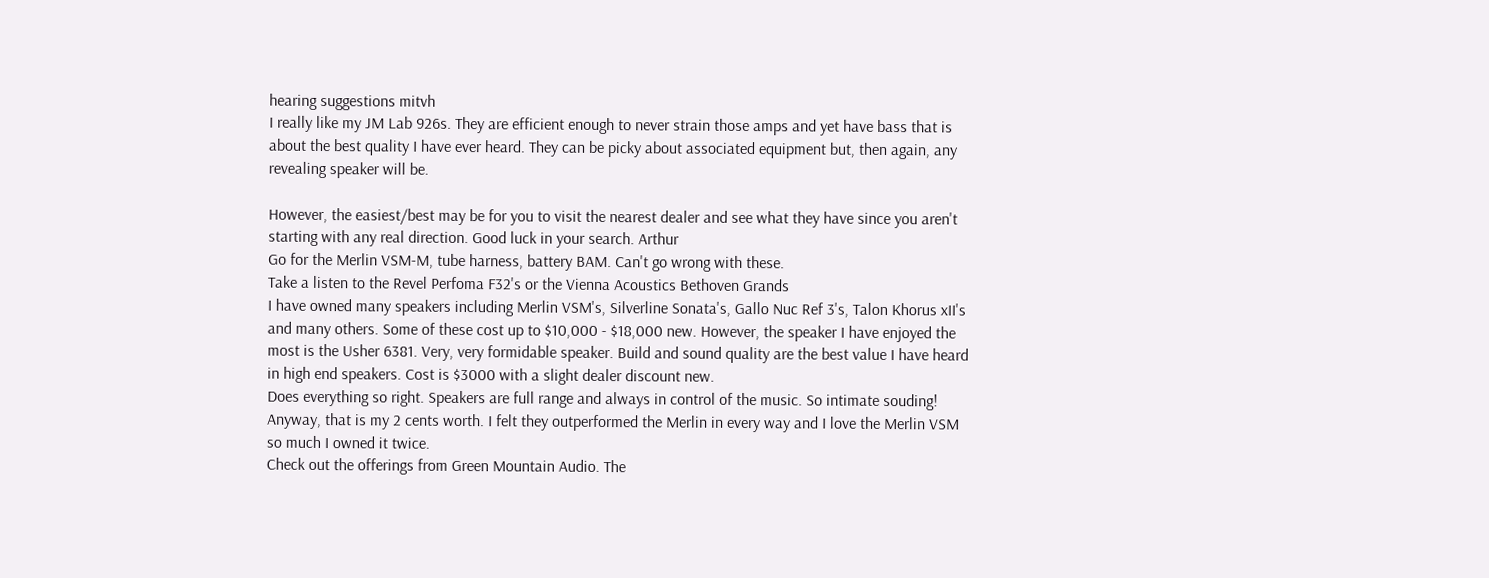hearing suggestions mitvh
I really like my JM Lab 926s. They are efficient enough to never strain those amps and yet have bass that is about the best quality I have ever heard. They can be picky about associated equipment but, then again, any revealing speaker will be.

However, the easiest/best may be for you to visit the nearest dealer and see what they have since you aren't starting with any real direction. Good luck in your search. Arthur
Go for the Merlin VSM-M, tube harness, battery BAM. Can't go wrong with these.
Take a listen to the Revel Perfoma F32's or the Vienna Acoustics Bethoven Grands
I have owned many speakers including Merlin VSM's, Silverline Sonata's, Gallo Nuc Ref 3's, Talon Khorus xII's and many others. Some of these cost up to $10,000 - $18,000 new. However, the speaker I have enjoyed the most is the Usher 6381. Very, very formidable speaker. Build and sound quality are the best value I have heard in high end speakers. Cost is $3000 with a slight dealer discount new.
Does everything so right. Speakers are full range and always in control of the music. So intimate souding! Anyway, that is my 2 cents worth. I felt they outperformed the Merlin in every way and I love the Merlin VSM so much I owned it twice.
Check out the offerings from Green Mountain Audio. The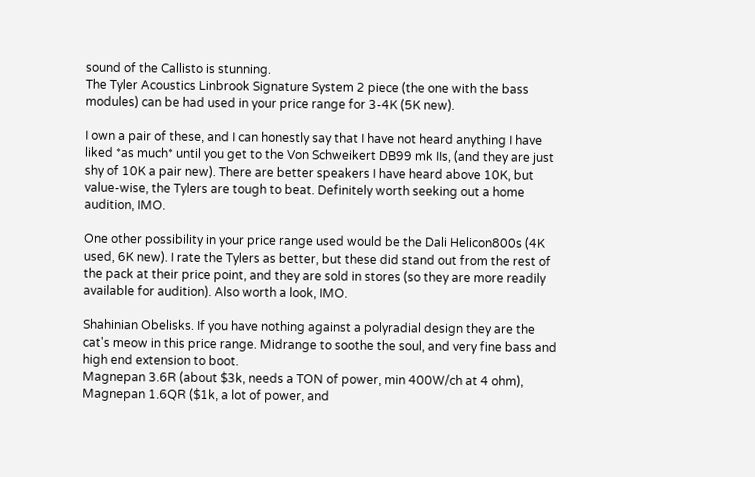sound of the Callisto is stunning.
The Tyler Acoustics Linbrook Signature System 2 piece (the one with the bass modules) can be had used in your price range for 3-4K (5K new).

I own a pair of these, and I can honestly say that I have not heard anything I have liked *as much* until you get to the Von Schweikert DB99 mk IIs, (and they are just shy of 10K a pair new). There are better speakers I have heard above 10K, but value-wise, the Tylers are tough to beat. Definitely worth seeking out a home audition, IMO.

One other possibility in your price range used would be the Dali Helicon800s (4K used, 6K new). I rate the Tylers as better, but these did stand out from the rest of the pack at their price point, and they are sold in stores (so they are more readily available for audition). Also worth a look, IMO.

Shahinian Obelisks. If you have nothing against a polyradial design they are the cat's meow in this price range. Midrange to soothe the soul, and very fine bass and high end extension to boot.
Magnepan 3.6R (about $3k, needs a TON of power, min 400W/ch at 4 ohm), Magnepan 1.6QR ($1k, a lot of power, and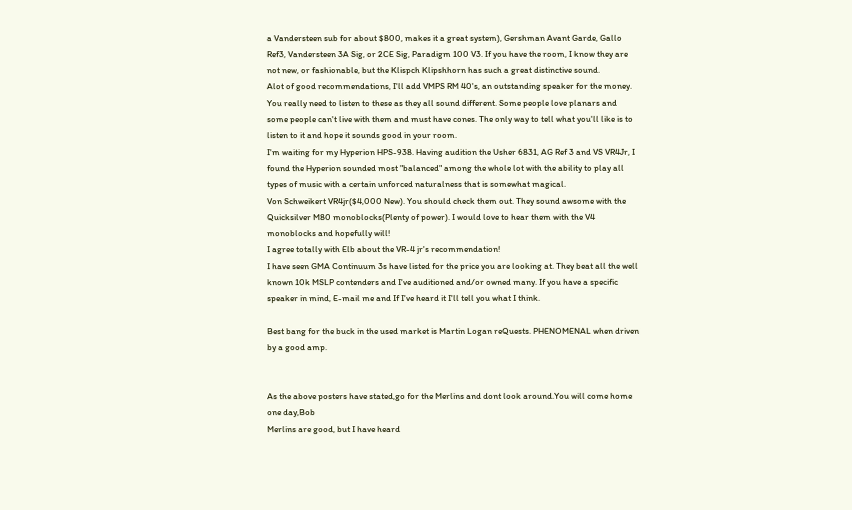a Vandersteen sub for about $800, makes it a great system), Gershman Avant Garde, Gallo Ref3, Vandersteen 3A Sig, or 2CE Sig, Paradigm 100 V3. If you have the room, I know they are not new, or fashionable, but the Klispch Klipshhorn has such a great distinctive sound.
Alot of good recommendations, I'll add VMPS RM 40's, an outstanding speaker for the money. You really need to listen to these as they all sound different. Some people love planars and some people can't live with them and must have cones. The only way to tell what you'll like is to listen to it and hope it sounds good in your room.
I'm waiting for my Hyperion HPS-938. Having audition the Usher 6831, AG Ref 3 and VS VR4Jr, I found the Hyperion sounded most "balanced" among the whole lot with the ability to play all types of music with a certain unforced naturalness that is somewhat magical.
Von Schweikert VR4jr($4,000 New). You should check them out. They sound awsome with the Quicksilver M80 monoblocks(Plenty of power). I would love to hear them with the V4 monoblocks and hopefully will!
I agree totally with Elb about the VR-4 jr's recommendation!
I have seen GMA Continuum 3s have listed for the price you are looking at. They beat all the well known 10k MSLP contenders and I've auditioned and/or owned many. If you have a specific speaker in mind, E-mail me and If I've heard it I'll tell you what I think.

Best bang for the buck in the used market is Martin Logan reQuests. PHENOMENAL when driven by a good amp.


As the above posters have stated,go for the Merlins and dont look around.You will come home one day,Bob
Merlins are good, but I have heard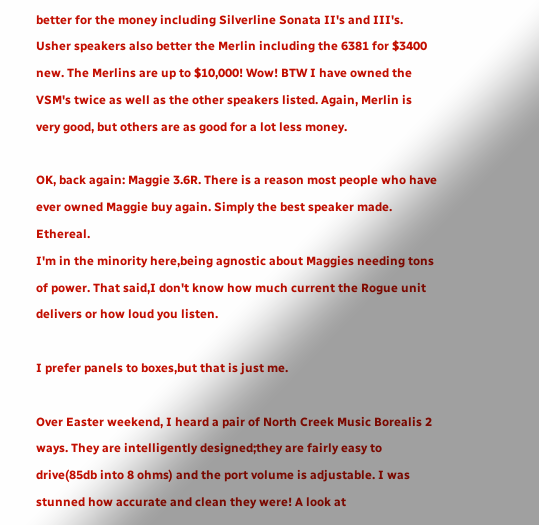better for the money including Silverline Sonata II's and III's. Usher speakers also better the Merlin including the 6381 for $3400 new. The Merlins are up to $10,000! Wow! BTW I have owned the VSM's twice as well as the other speakers listed. Again, Merlin is very good, but others are as good for a lot less money.

OK, back again: Maggie 3.6R. There is a reason most people who have ever owned Maggie buy again. Simply the best speaker made. Ethereal.
I'm in the minority here,being agnostic about Maggies needing tons of power. That said,I don't know how much current the Rogue unit delivers or how loud you listen.

I prefer panels to boxes,but that is just me.

Over Easter weekend, I heard a pair of North Creek Music Borealis 2 ways. They are intelligently designed;they are fairly easy to drive(85db into 8 ohms) and the port volume is adjustable. I was stunned how accurate and clean they were! A look at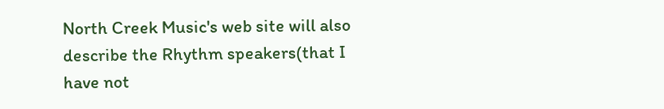North Creek Music's web site will also describe the Rhythm speakers(that I have not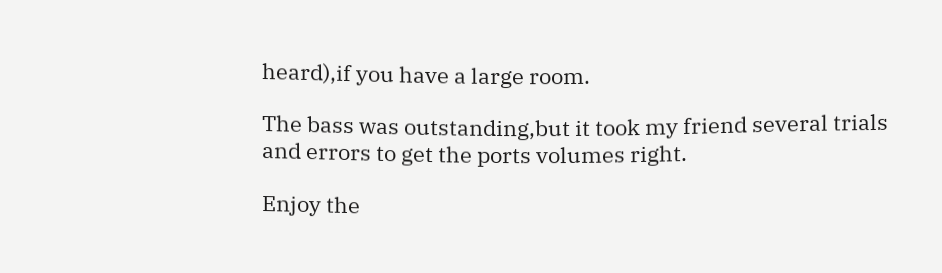heard),if you have a large room.

The bass was outstanding,but it took my friend several trials and errors to get the ports volumes right.

Enjoy the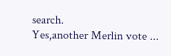search.
Yes,another Merlin vote ...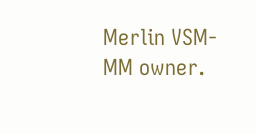Merlin VSM-MM owner.